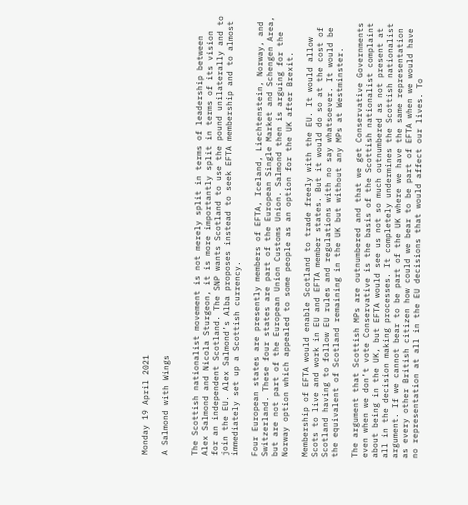Monday 19 April 2021

A Salmond with Wings


The Scottish nationalist movement is not merely split in terms of leadership between Alex Salmond and Nicola Sturgeon, it is more importantly split in terms of its vision for an independent Scotland. The SNP wants Scotland to use the pound unilaterally and to join the EU. Alex Salmond’s Alba proposes instead to seek EFTA membership and to almost immediately set up a Scottish currency.

Four European states are presently members of EFTA, Iceland, Liechtenstein, Norway, and Switzerland. These four states are part of the European Single Market and Schengen Area, but are not part of the European Union Customs Union. Salmond then is arguing for the Norway option which appealed to some people as an option for the UK after Brexit.

Membership of EFTA would enable Scotland to trade freely with the EU. It would allow Scots to live and work in EU and EFTA member states. But it would do so at the cost of Scotland having to follow EU rules and regulations with no say whatsoever. It would be the equivalent of Scotland remaining in the UK but without any MPs at Westminster.

The argument that Scottish MPs are outnumbered and that we get Conservative Governments even when we don’t vote Conservative is the basis of the Scottish nationalist complaint about being in the UK, but EFTA would see us not so much outnumbered as not present at all in the decision making processes. It completely undermines the Scottish nationalist argument. If we cannot bear to be part of the UK where we have the same representation as every other British citizen how could we bear to be part of EFTA when we would have no representation at all in the EU decisions that would affect our lives. To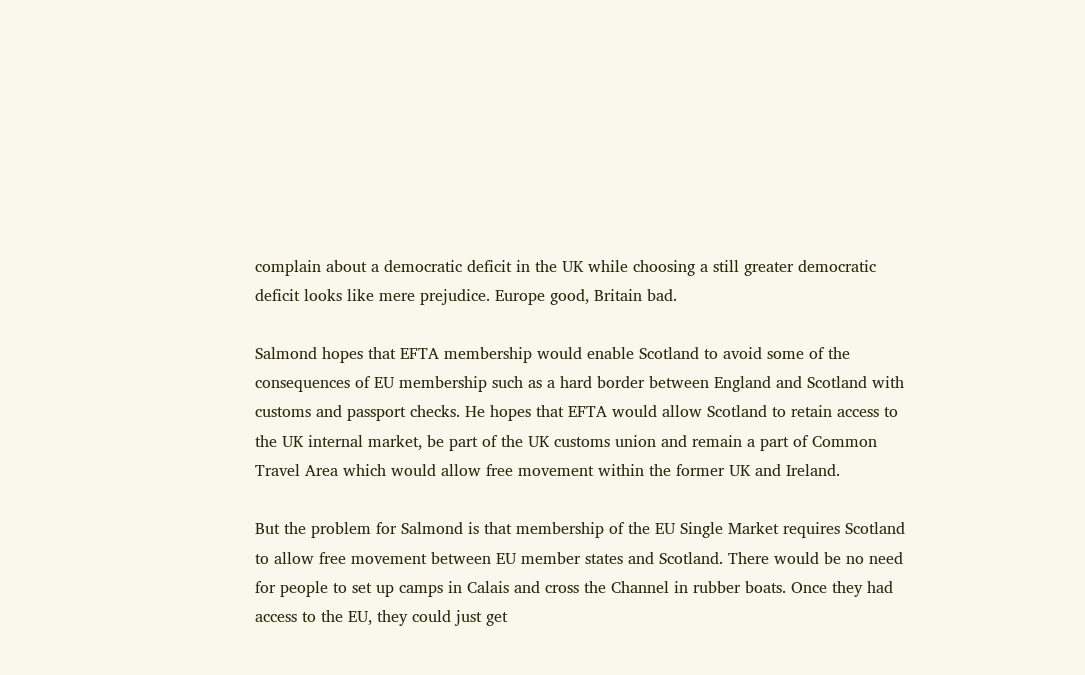complain about a democratic deficit in the UK while choosing a still greater democratic deficit looks like mere prejudice. Europe good, Britain bad.

Salmond hopes that EFTA membership would enable Scotland to avoid some of the consequences of EU membership such as a hard border between England and Scotland with customs and passport checks. He hopes that EFTA would allow Scotland to retain access to the UK internal market, be part of the UK customs union and remain a part of Common Travel Area which would allow free movement within the former UK and Ireland.

But the problem for Salmond is that membership of the EU Single Market requires Scotland to allow free movement between EU member states and Scotland. There would be no need for people to set up camps in Calais and cross the Channel in rubber boats. Once they had access to the EU, they could just get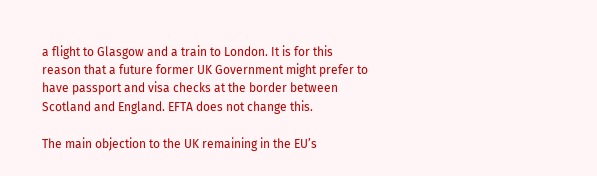a flight to Glasgow and a train to London. It is for this reason that a future former UK Government might prefer to have passport and visa checks at the border between Scotland and England. EFTA does not change this.

The main objection to the UK remaining in the EU’s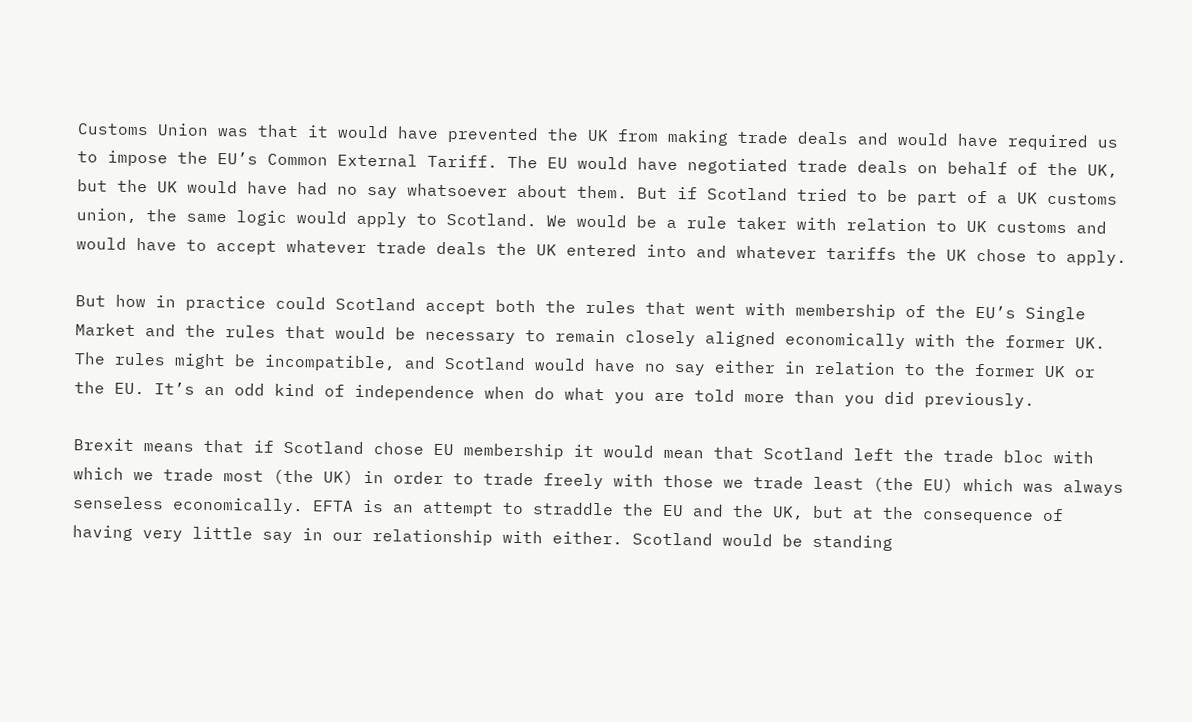Customs Union was that it would have prevented the UK from making trade deals and would have required us to impose the EU’s Common External Tariff. The EU would have negotiated trade deals on behalf of the UK, but the UK would have had no say whatsoever about them. But if Scotland tried to be part of a UK customs union, the same logic would apply to Scotland. We would be a rule taker with relation to UK customs and would have to accept whatever trade deals the UK entered into and whatever tariffs the UK chose to apply.

But how in practice could Scotland accept both the rules that went with membership of the EU’s Single Market and the rules that would be necessary to remain closely aligned economically with the former UK. The rules might be incompatible, and Scotland would have no say either in relation to the former UK or the EU. It’s an odd kind of independence when do what you are told more than you did previously.

Brexit means that if Scotland chose EU membership it would mean that Scotland left the trade bloc with which we trade most (the UK) in order to trade freely with those we trade least (the EU) which was always senseless economically. EFTA is an attempt to straddle the EU and the UK, but at the consequence of having very little say in our relationship with either. Scotland would be standing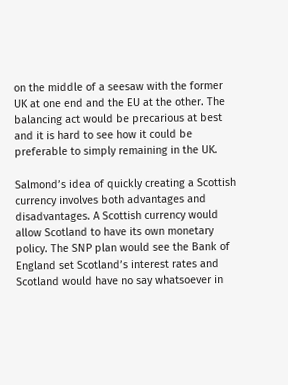on the middle of a seesaw with the former UK at one end and the EU at the other. The balancing act would be precarious at best and it is hard to see how it could be preferable to simply remaining in the UK.

Salmond’s idea of quickly creating a Scottish currency involves both advantages and disadvantages. A Scottish currency would allow Scotland to have its own monetary policy. The SNP plan would see the Bank of England set Scotland’s interest rates and Scotland would have no say whatsoever in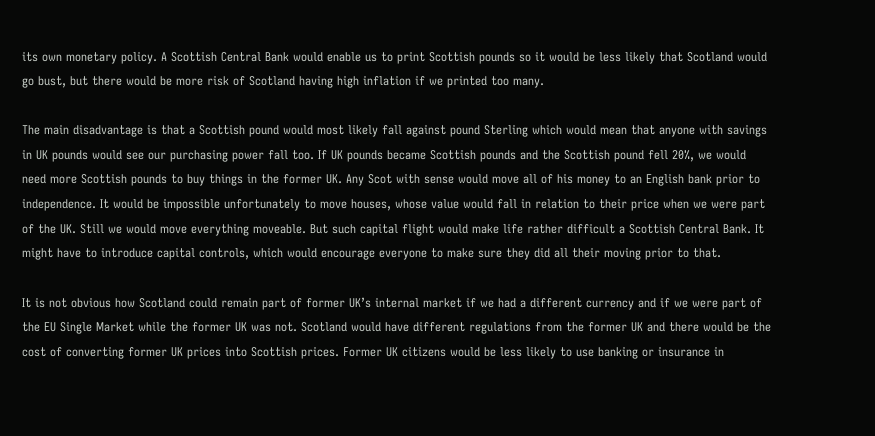its own monetary policy. A Scottish Central Bank would enable us to print Scottish pounds so it would be less likely that Scotland would go bust, but there would be more risk of Scotland having high inflation if we printed too many.

The main disadvantage is that a Scottish pound would most likely fall against pound Sterling which would mean that anyone with savings in UK pounds would see our purchasing power fall too. If UK pounds became Scottish pounds and the Scottish pound fell 20%, we would need more Scottish pounds to buy things in the former UK. Any Scot with sense would move all of his money to an English bank prior to independence. It would be impossible unfortunately to move houses, whose value would fall in relation to their price when we were part of the UK. Still we would move everything moveable. But such capital flight would make life rather difficult a Scottish Central Bank. It might have to introduce capital controls, which would encourage everyone to make sure they did all their moving prior to that.

It is not obvious how Scotland could remain part of former UK’s internal market if we had a different currency and if we were part of the EU Single Market while the former UK was not. Scotland would have different regulations from the former UK and there would be the cost of converting former UK prices into Scottish prices. Former UK citizens would be less likely to use banking or insurance in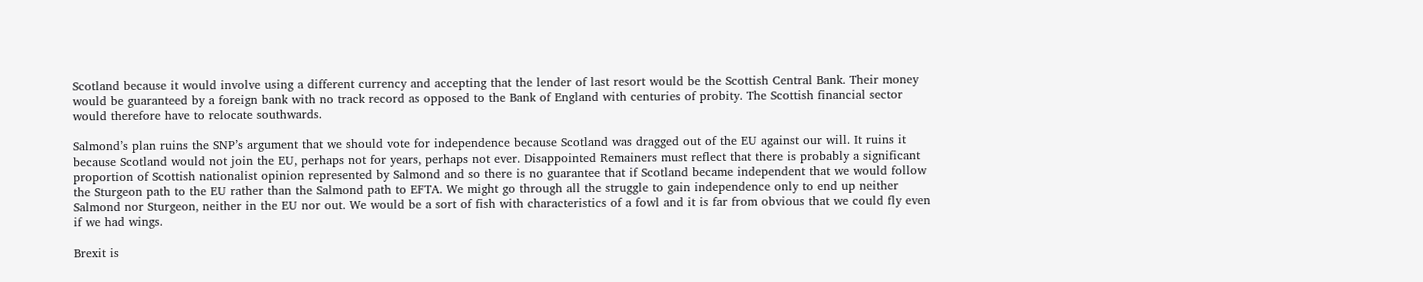Scotland because it would involve using a different currency and accepting that the lender of last resort would be the Scottish Central Bank. Their money would be guaranteed by a foreign bank with no track record as opposed to the Bank of England with centuries of probity. The Scottish financial sector would therefore have to relocate southwards.

Salmond’s plan ruins the SNP’s argument that we should vote for independence because Scotland was dragged out of the EU against our will. It ruins it because Scotland would not join the EU, perhaps not for years, perhaps not ever. Disappointed Remainers must reflect that there is probably a significant proportion of Scottish nationalist opinion represented by Salmond and so there is no guarantee that if Scotland became independent that we would follow the Sturgeon path to the EU rather than the Salmond path to EFTA. We might go through all the struggle to gain independence only to end up neither Salmond nor Sturgeon, neither in the EU nor out. We would be a sort of fish with characteristics of a fowl and it is far from obvious that we could fly even if we had wings.

Brexit is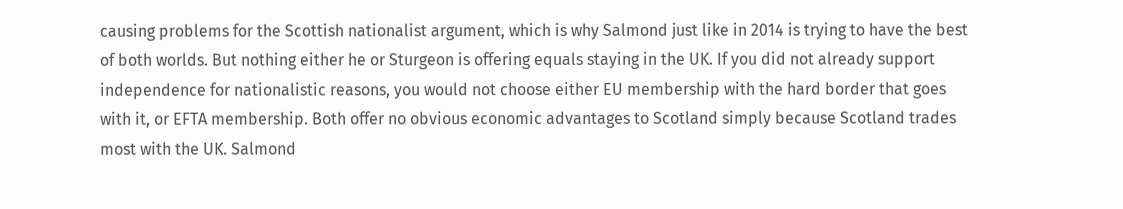causing problems for the Scottish nationalist argument, which is why Salmond just like in 2014 is trying to have the best of both worlds. But nothing either he or Sturgeon is offering equals staying in the UK. If you did not already support independence for nationalistic reasons, you would not choose either EU membership with the hard border that goes with it, or EFTA membership. Both offer no obvious economic advantages to Scotland simply because Scotland trades most with the UK. Salmond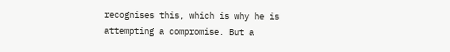recognises this, which is why he is attempting a compromise. But a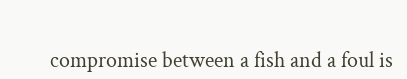compromise between a fish and a foul is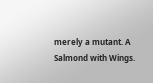merely a mutant. A Salmond with Wings.